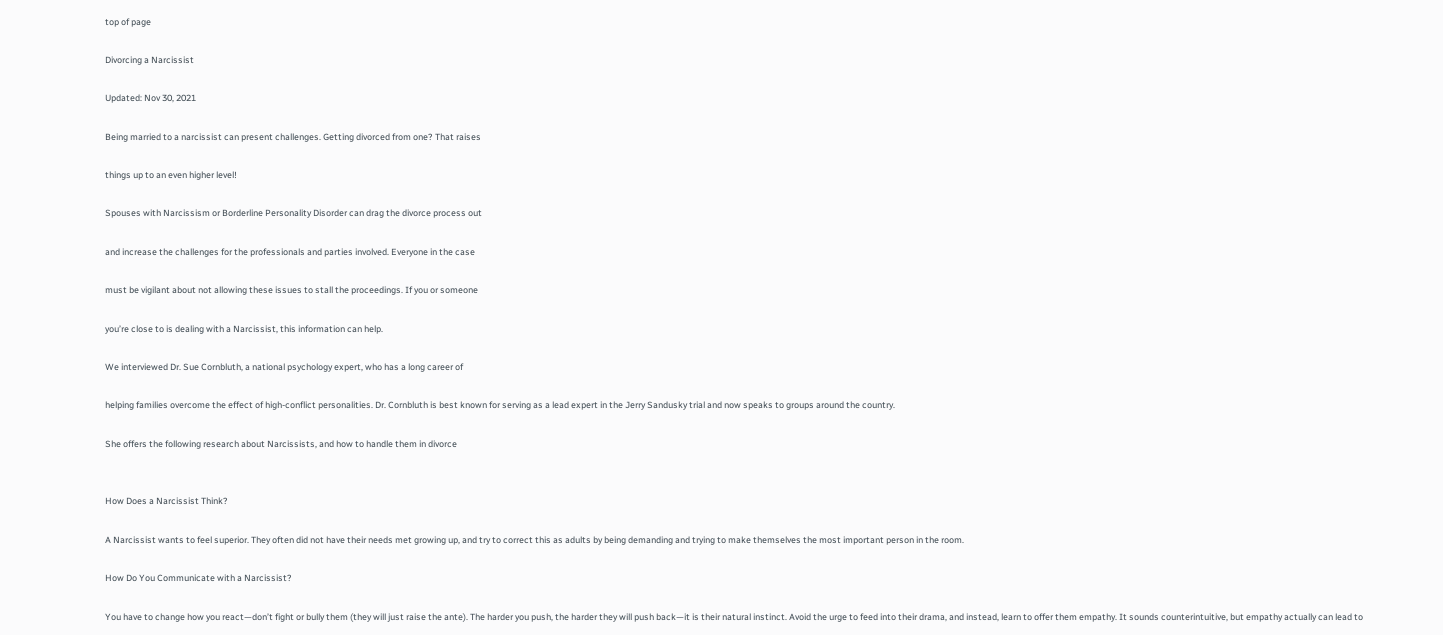top of page

Divorcing a Narcissist

Updated: Nov 30, 2021

Being married to a narcissist can present challenges. Getting divorced from one? That raises

things up to an even higher level!

Spouses with Narcissism or Borderline Personality Disorder can drag the divorce process out

and increase the challenges for the professionals and parties involved. Everyone in the case

must be vigilant about not allowing these issues to stall the proceedings. If you or someone

you’re close to is dealing with a Narcissist, this information can help.

We interviewed Dr. Sue Cornbluth, a national psychology expert, who has a long career of

helping families overcome the effect of high-conflict personalities. Dr. Cornbluth is best known for serving as a lead expert in the Jerry Sandusky trial and now speaks to groups around the country.

She offers the following research about Narcissists, and how to handle them in divorce


How Does a Narcissist Think?

A Narcissist wants to feel superior. They often did not have their needs met growing up, and try to correct this as adults by being demanding and trying to make themselves the most important person in the room.

How Do You Communicate with a Narcissist?

You have to change how you react—don’t fight or bully them (they will just raise the ante). The harder you push, the harder they will push back—it is their natural instinct. Avoid the urge to feed into their drama, and instead, learn to offer them empathy. It sounds counterintuitive, but empathy actually can lead to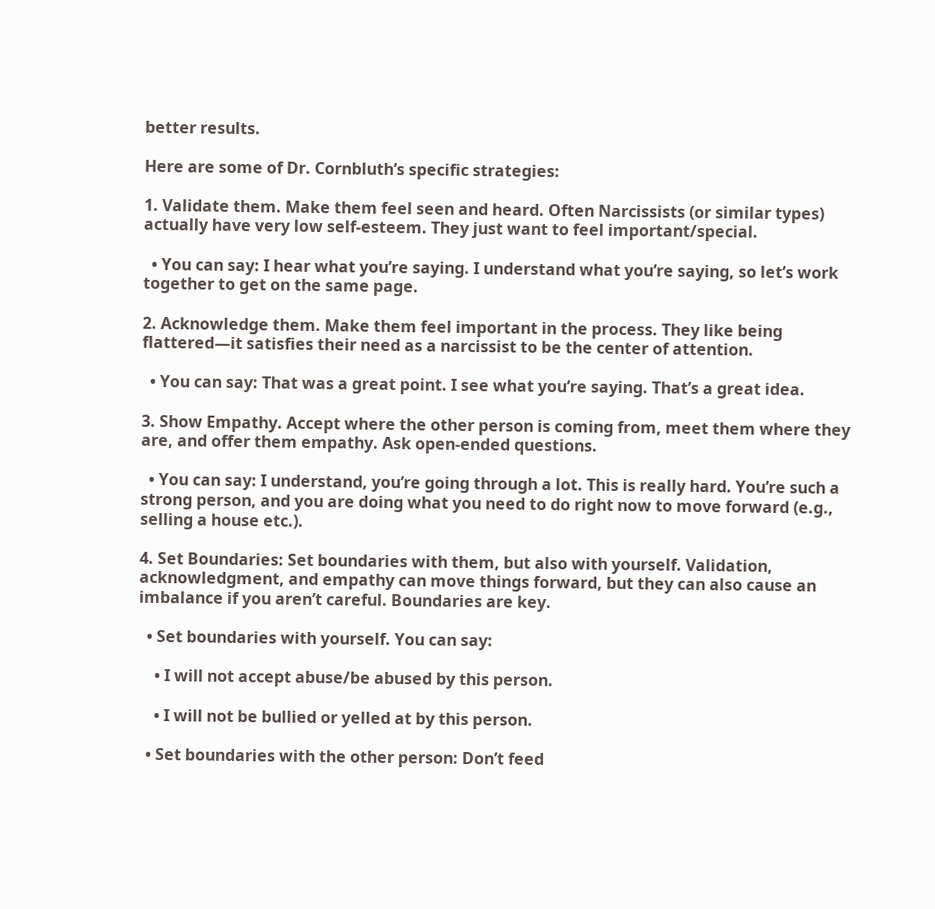better results.

Here are some of Dr. Cornbluth’s specific strategies:

1. Validate them. Make them feel seen and heard. Often Narcissists (or similar types) actually have very low self-esteem. They just want to feel important/special.

  • You can say: I hear what you’re saying. I understand what you’re saying, so let’s work together to get on the same page.

2. Acknowledge them. Make them feel important in the process. They like being flattered—it satisfies their need as a narcissist to be the center of attention.

  • You can say: That was a great point. I see what you’re saying. That’s a great idea.

3. Show Empathy. Accept where the other person is coming from, meet them where they are, and offer them empathy. Ask open-ended questions.

  • You can say: I understand, you’re going through a lot. This is really hard. You’re such a strong person, and you are doing what you need to do right now to move forward (e.g., selling a house etc.).

4. Set Boundaries: Set boundaries with them, but also with yourself. Validation, acknowledgment, and empathy can move things forward, but they can also cause an imbalance if you aren’t careful. Boundaries are key.

  • Set boundaries with yourself. You can say:

    • I will not accept abuse/be abused by this person.

    • I will not be bullied or yelled at by this person.

  • Set boundaries with the other person: Don’t feed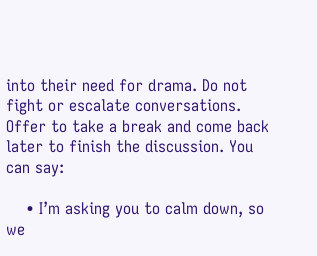into their need for drama. Do not fight or escalate conversations. Offer to take a break and come back later to finish the discussion. You can say:

    • I’m asking you to calm down, so we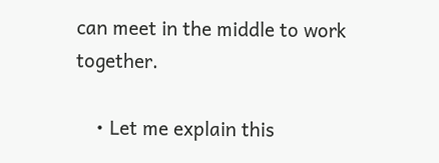can meet in the middle to work together.

    • Let me explain this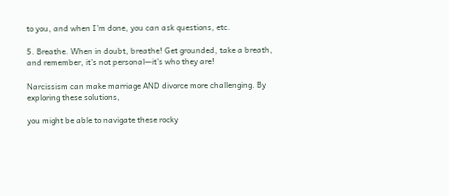to you, and when I’m done, you can ask questions, etc.

5. Breathe. When in doubt, breathe! Get grounded, take a breath, and remember, it’s not personal—it’s who they are!

Narcissism can make marriage AND divorce more challenging. By exploring these solutions,

you might be able to navigate these rocky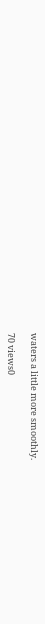waters a little more smoothly.

70 views0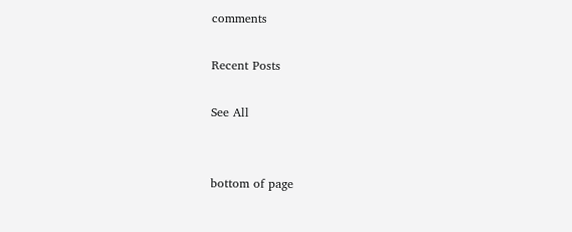comments

Recent Posts

See All


bottom of page